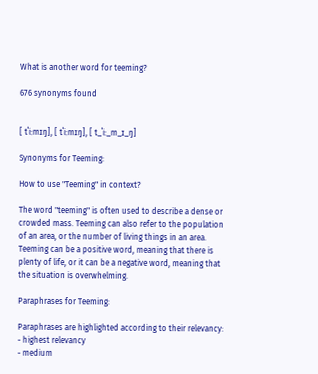What is another word for teeming?

676 synonyms found


[ tˈiːmɪŋ], [ tˈiːmɪŋ], [ t_ˈiː_m_ɪ_ŋ]

Synonyms for Teeming:

How to use "Teeming" in context?

The word "teeming" is often used to describe a dense or crowded mass. Teeming can also refer to the population of an area, or the number of living things in an area. Teeming can be a positive word, meaning that there is plenty of life, or it can be a negative word, meaning that the situation is overwhelming.

Paraphrases for Teeming:

Paraphrases are highlighted according to their relevancy:
- highest relevancy
- medium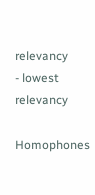relevancy
- lowest relevancy

Homophones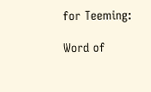for Teeming:

Word of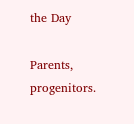the Day

Parents, progenitors.